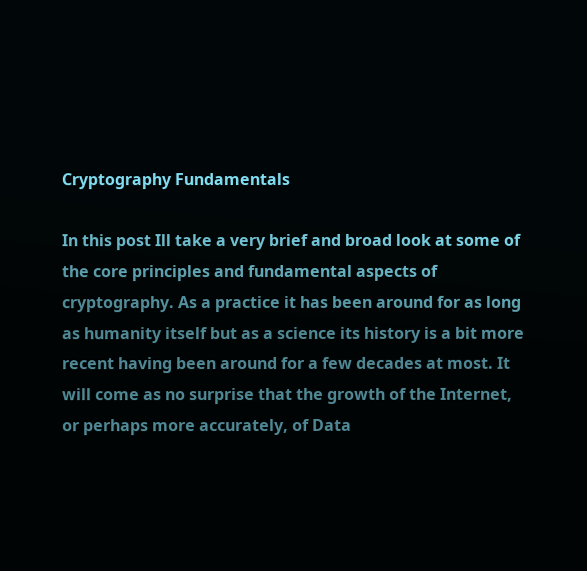Cryptography Fundamentals

In this post Ill take a very brief and broad look at some of the core principles and fundamental aspects of cryptography. As a practice it has been around for as long as humanity itself but as a science its history is a bit more recent having been around for a few decades at most. It will come as no surprise that the growth of the Internet, or perhaps more accurately, of Data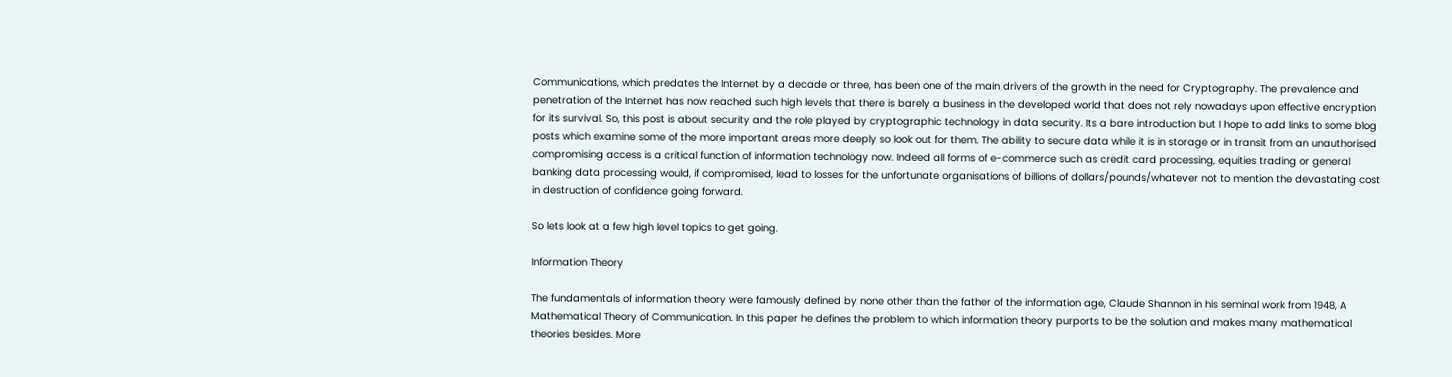Communications, which predates the Internet by a decade or three, has been one of the main drivers of the growth in the need for Cryptography. The prevalence and penetration of the Internet has now reached such high levels that there is barely a business in the developed world that does not rely nowadays upon effective encryption for its survival. So, this post is about security and the role played by cryptographic technology in data security. Its a bare introduction but I hope to add links to some blog posts which examine some of the more important areas more deeply so look out for them. The ability to secure data while it is in storage or in transit from an unauthorised compromising access is a critical function of information technology now. Indeed all forms of e-commerce such as credit card processing, equities trading or general banking data processing would, if compromised, lead to losses for the unfortunate organisations of billions of dollars/pounds/whatever not to mention the devastating cost in destruction of confidence going forward.

So lets look at a few high level topics to get going.

Information Theory

The fundamentals of information theory were famously defined by none other than the father of the information age, Claude Shannon in his seminal work from 1948, A Mathematical Theory of Communication. In this paper he defines the problem to which information theory purports to be the solution and makes many mathematical theories besides. More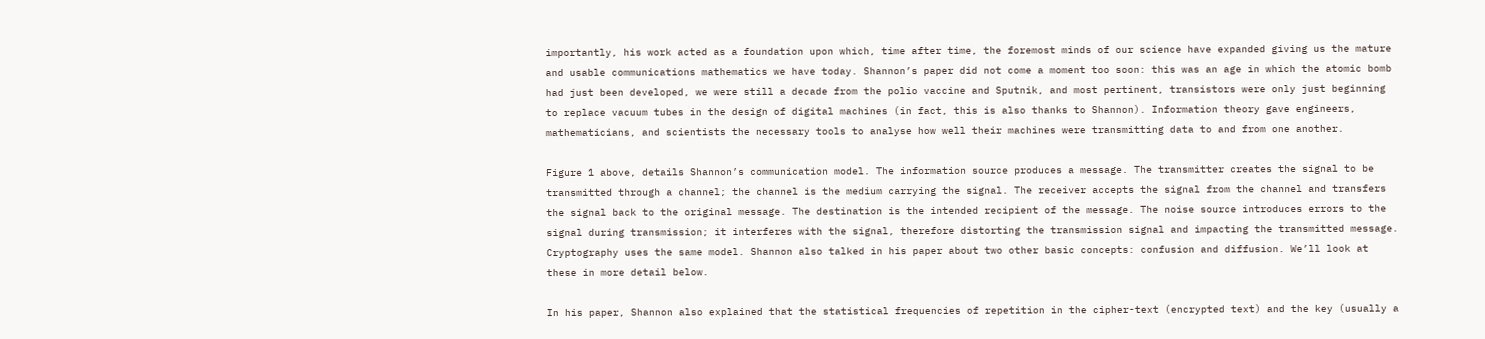importantly, his work acted as a foundation upon which, time after time, the foremost minds of our science have expanded giving us the mature and usable communications mathematics we have today. Shannon’s paper did not come a moment too soon: this was an age in which the atomic bomb had just been developed, we were still a decade from the polio vaccine and Sputnik, and most pertinent, transistors were only just beginning to replace vacuum tubes in the design of digital machines (in fact, this is also thanks to Shannon). Information theory gave engineers, mathematicians, and scientists the necessary tools to analyse how well their machines were transmitting data to and from one another.

Figure 1 above, details Shannon’s communication model. The information source produces a message. The transmitter creates the signal to be transmitted through a channel; the channel is the medium carrying the signal. The receiver accepts the signal from the channel and transfers the signal back to the original message. The destination is the intended recipient of the message. The noise source introduces errors to the signal during transmission; it interferes with the signal, therefore distorting the transmission signal and impacting the transmitted message. Cryptography uses the same model. Shannon also talked in his paper about two other basic concepts: confusion and diffusion. We’ll look at these in more detail below.

In his paper, Shannon also explained that the statistical frequencies of repetition in the cipher-text (encrypted text) and the key (usually a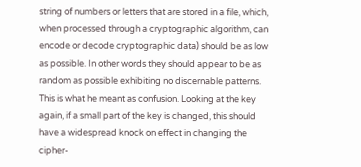string of numbers or letters that are stored in a file, which, when processed through a cryptographic algorithm, can encode or decode cryptographic data) should be as low as possible. In other words they should appear to be as random as possible exhibiting no discernable patterns. This is what he meant as confusion. Looking at the key again, if a small part of the key is changed, this should have a widespread knock on effect in changing the cipher-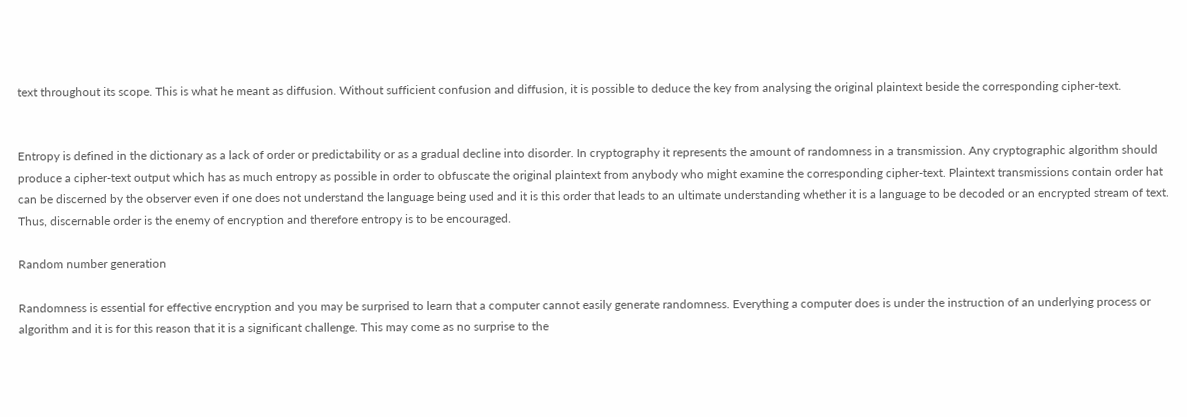text throughout its scope. This is what he meant as diffusion. Without sufficient confusion and diffusion, it is possible to deduce the key from analysing the original plaintext beside the corresponding cipher-text.


Entropy is defined in the dictionary as a lack of order or predictability or as a gradual decline into disorder. In cryptography it represents the amount of randomness in a transmission. Any cryptographic algorithm should produce a cipher-text output which has as much entropy as possible in order to obfuscate the original plaintext from anybody who might examine the corresponding cipher-text. Plaintext transmissions contain order hat can be discerned by the observer even if one does not understand the language being used and it is this order that leads to an ultimate understanding whether it is a language to be decoded or an encrypted stream of text. Thus, discernable order is the enemy of encryption and therefore entropy is to be encouraged.

Random number generation

Randomness is essential for effective encryption and you may be surprised to learn that a computer cannot easily generate randomness. Everything a computer does is under the instruction of an underlying process or algorithm and it is for this reason that it is a significant challenge. This may come as no surprise to the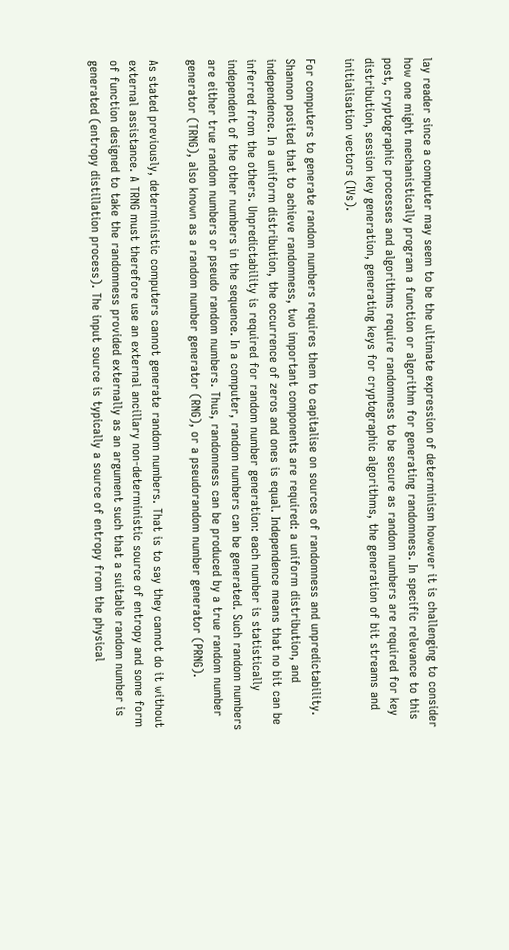lay reader since a computer may seem to be the ultimate expression of determinism however it is challenging to consider how one might mechanistically program a function or algorithm for generating randomness. In specific relevance to this post, cryptographic processes and algorithms require randomness to be secure as random numbers are required for key distribution, session key generation, generating keys for cryptographic algorithms, the generation of bit streams and initialisation vectors (IVs).

For computers to generate random numbers requires them to capitalise on sources of randomness and unpredictability. Shannon posited that to achieve randomness, two important components are required: a uniform distribution, and independence. In a uniform distribution, the occurrence of zeros and ones is equal. Independence means that no bit can be inferred from the others. Unpredictability is required for random number generation: each number is statistically independent of the other numbers in the sequence. In a computer, random numbers can be generated. Such random numbers are either true random numbers or pseudo random numbers. Thus, randomness can be produced by a true random number generator (TRNG), also known as a random number generator (RNG), or a pseudorandom number generator (PRNG).

As stated previously, deterministic computers cannot generate random numbers. That is to say they cannot do it without external assistance. A TRNG must therefore use an external ancillary non-deterministic source of entropy and some form of function designed to take the randomness provided externally as an argument such that a suitable random number is generated (entropy distillation process). The input source is typically a source of entropy from the physical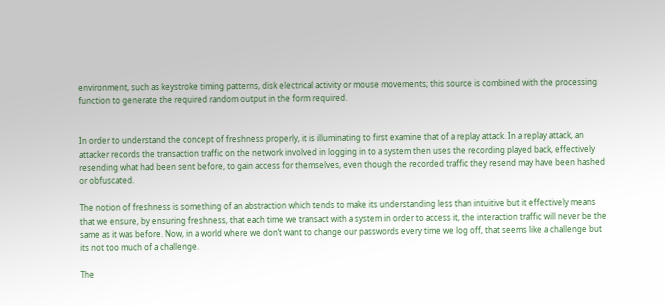environment, such as keystroke timing patterns, disk electrical activity or mouse movements; this source is combined with the processing function to generate the required random output in the form required.


In order to understand the concept of freshness properly, it is illuminating to first examine that of a replay attack. In a replay attack, an attacker records the transaction traffic on the network involved in logging in to a system then uses the recording played back, effectively resending what had been sent before, to gain access for themselves, even though the recorded traffic they resend may have been hashed or obfuscated.

The notion of freshness is something of an abstraction which tends to make its understanding less than intuitive but it effectively means that we ensure, by ensuring freshness, that each time we transact with a system in order to access it, the interaction traffic will never be the same as it was before. Now, in a world where we don’t want to change our passwords every time we log off, that seems like a challenge but its not too much of a challenge.

The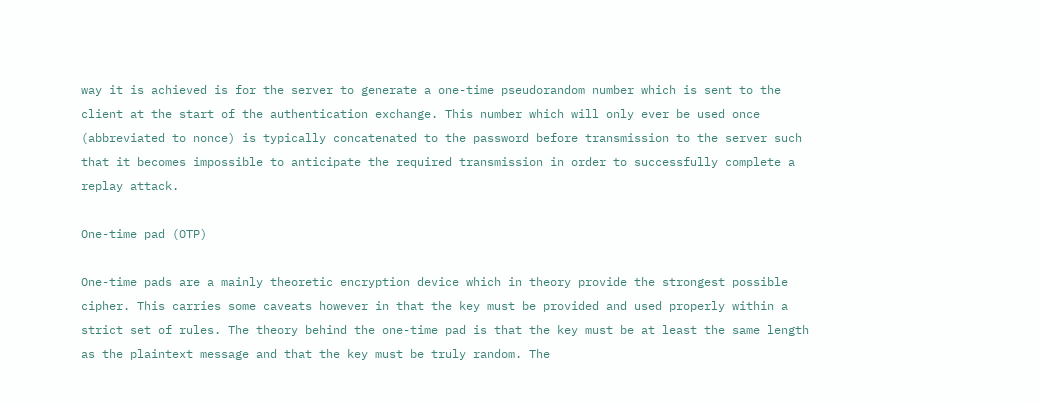way it is achieved is for the server to generate a one-time pseudorandom number which is sent to the client at the start of the authentication exchange. This number which will only ever be used once (abbreviated to nonce) is typically concatenated to the password before transmission to the server such that it becomes impossible to anticipate the required transmission in order to successfully complete a replay attack.

One-time pad (OTP)

One-time pads are a mainly theoretic encryption device which in theory provide the strongest possible cipher. This carries some caveats however in that the key must be provided and used properly within a strict set of rules. The theory behind the one-time pad is that the key must be at least the same length as the plaintext message and that the key must be truly random. The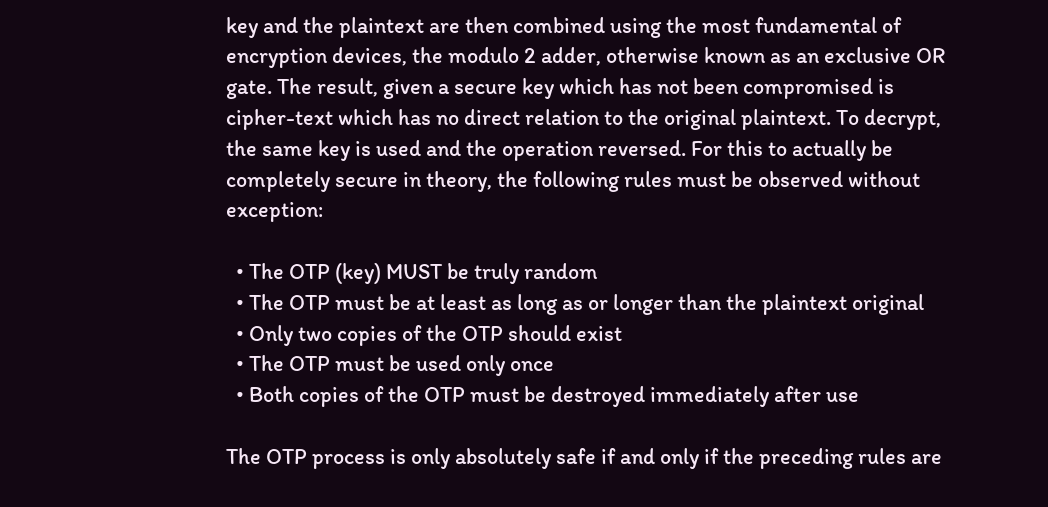key and the plaintext are then combined using the most fundamental of encryption devices, the modulo 2 adder, otherwise known as an exclusive OR gate. The result, given a secure key which has not been compromised is cipher-text which has no direct relation to the original plaintext. To decrypt, the same key is used and the operation reversed. For this to actually be completely secure in theory, the following rules must be observed without exception:

  • The OTP (key) MUST be truly random
  • The OTP must be at least as long as or longer than the plaintext original
  • Only two copies of the OTP should exist
  • The OTP must be used only once
  • Both copies of the OTP must be destroyed immediately after use

The OTP process is only absolutely safe if and only if the preceding rules are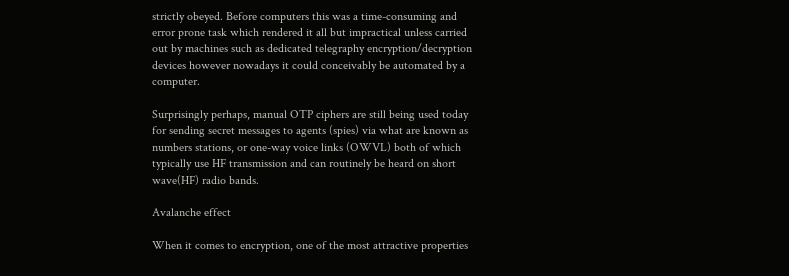strictly obeyed. Before computers this was a time-consuming and error prone task which rendered it all but impractical unless carried out by machines such as dedicated telegraphy encryption/decryption devices however nowadays it could conceivably be automated by a computer.

Surprisingly perhaps, manual OTP ciphers are still being used today for sending secret messages to agents (spies) via what are known as numbers stations, or one-way voice links (OWVL) both of which typically use HF transmission and can routinely be heard on short wave(HF) radio bands.

Avalanche effect

When it comes to encryption, one of the most attractive properties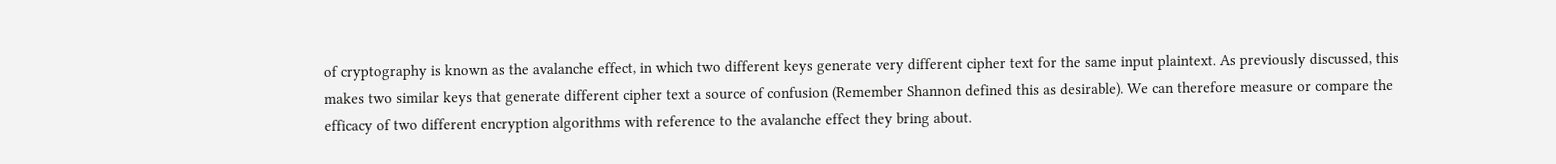of cryptography is known as the avalanche effect, in which two different keys generate very different cipher text for the same input plaintext. As previously discussed, this makes two similar keys that generate different cipher text a source of confusion (Remember Shannon defined this as desirable). We can therefore measure or compare the efficacy of two different encryption algorithms with reference to the avalanche effect they bring about.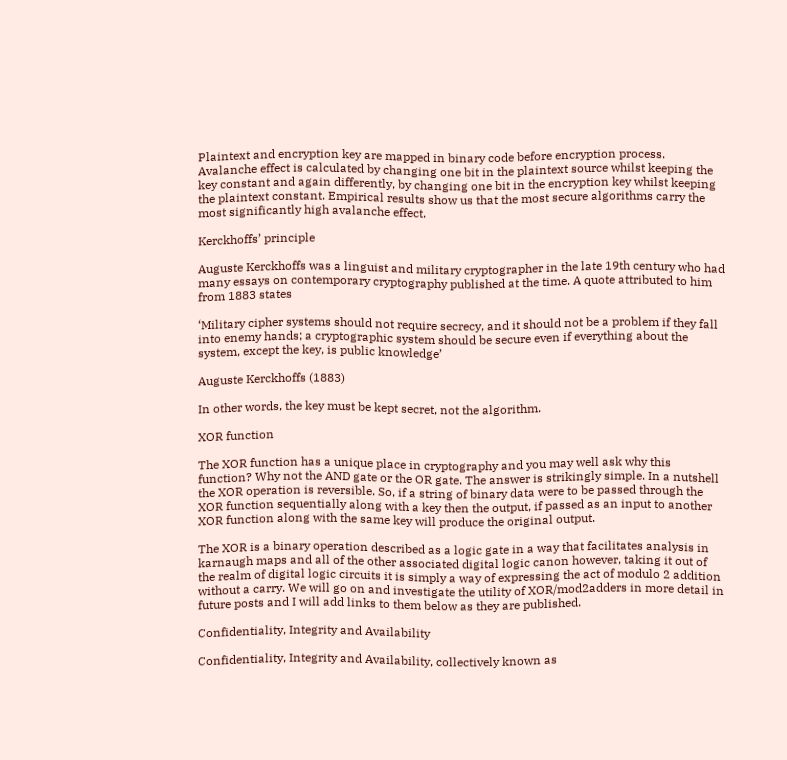Plaintext and encryption key are mapped in binary code before encryption process. Avalanche effect is calculated by changing one bit in the plaintext source whilst keeping the key constant and again differently, by changing one bit in the encryption key whilst keeping the plaintext constant. Empirical results show us that the most secure algorithms carry the most significantly high avalanche effect.

Kerckhoffs’ principle

Auguste Kerckhoffs was a linguist and military cryptographer in the late 19th century who had many essays on contemporary cryptography published at the time. A quote attributed to him from 1883 states

‘Military cipher systems should not require secrecy, and it should not be a problem if they fall into enemy hands; a cryptographic system should be secure even if everything about the system, except the key, is public knowledge’

Auguste Kerckhoffs (1883)

In other words, the key must be kept secret, not the algorithm.

XOR function

The XOR function has a unique place in cryptography and you may well ask why this function? Why not the AND gate or the OR gate. The answer is strikingly simple. In a nutshell the XOR operation is reversible. So, if a string of binary data were to be passed through the XOR function sequentially along with a key then the output, if passed as an input to another XOR function along with the same key will produce the original output.

The XOR is a binary operation described as a logic gate in a way that facilitates analysis in karnaugh maps and all of the other associated digital logic canon however, taking it out of the realm of digital logic circuits it is simply a way of expressing the act of modulo 2 addition without a carry. We will go on and investigate the utility of XOR/mod2adders in more detail in future posts and I will add links to them below as they are published.

Confidentiality, Integrity and Availability

Confidentiality, Integrity and Availability, collectively known as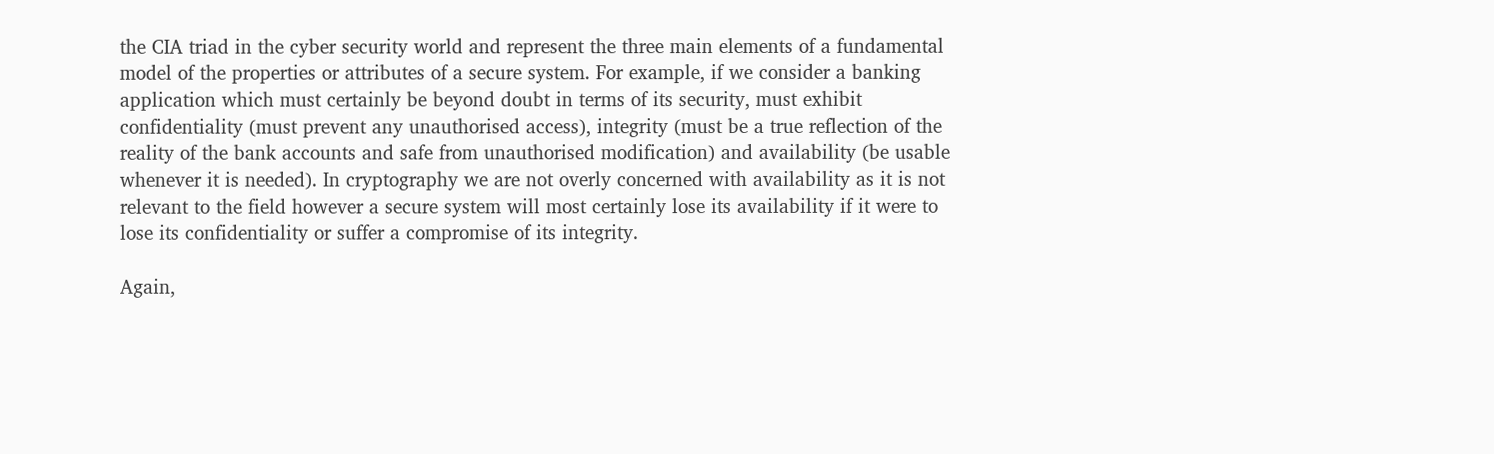the CIA triad in the cyber security world and represent the three main elements of a fundamental model of the properties or attributes of a secure system. For example, if we consider a banking application which must certainly be beyond doubt in terms of its security, must exhibit confidentiality (must prevent any unauthorised access), integrity (must be a true reflection of the reality of the bank accounts and safe from unauthorised modification) and availability (be usable whenever it is needed). In cryptography we are not overly concerned with availability as it is not relevant to the field however a secure system will most certainly lose its availability if it were to lose its confidentiality or suffer a compromise of its integrity.

Again,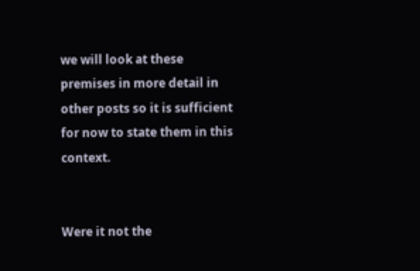we will look at these premises in more detail in other posts so it is sufficient for now to state them in this context.


Were it not the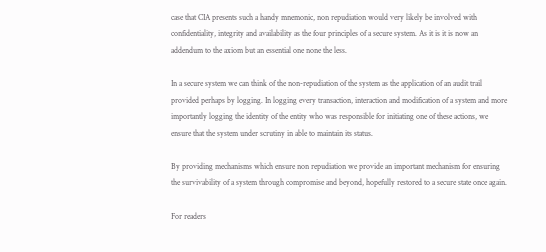case that CIA presents such a handy mnemonic, non repudiation would very likely be involved with confidentiality, integrity and availability as the four principles of a secure system. As it is it is now an addendum to the axiom but an essential one none the less.

In a secure system we can think of the non-repudiation of the system as the application of an audit trail provided perhaps by logging. In logging every transaction, interaction and modification of a system and more importantly logging the identity of the entity who was responsible for initiating one of these actions, we ensure that the system under scrutiny in able to maintain its status.

By providing mechanisms which ensure non repudiation we provide an important mechanism for ensuring the survivability of a system through compromise and beyond, hopefully restored to a secure state once again.

For readers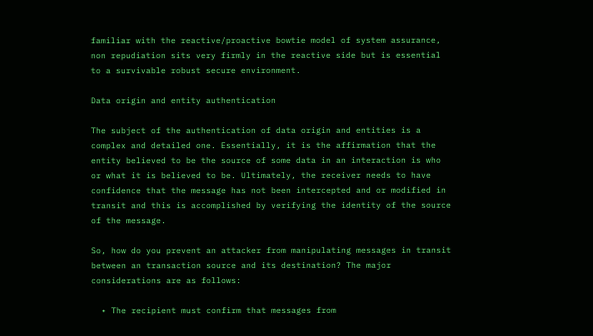familiar with the reactive/proactive bowtie model of system assurance, non repudiation sits very firmly in the reactive side but is essential to a survivable robust secure environment.

Data origin and entity authentication

The subject of the authentication of data origin and entities is a complex and detailed one. Essentially, it is the affirmation that the entity believed to be the source of some data in an interaction is who or what it is believed to be. Ultimately, the receiver needs to have confidence that the message has not been intercepted and or modified in transit and this is accomplished by verifying the identity of the source of the message.

So, how do you prevent an attacker from manipulating messages in transit between an transaction source and its destination? The major considerations are as follows:

  • The recipient must confirm that messages from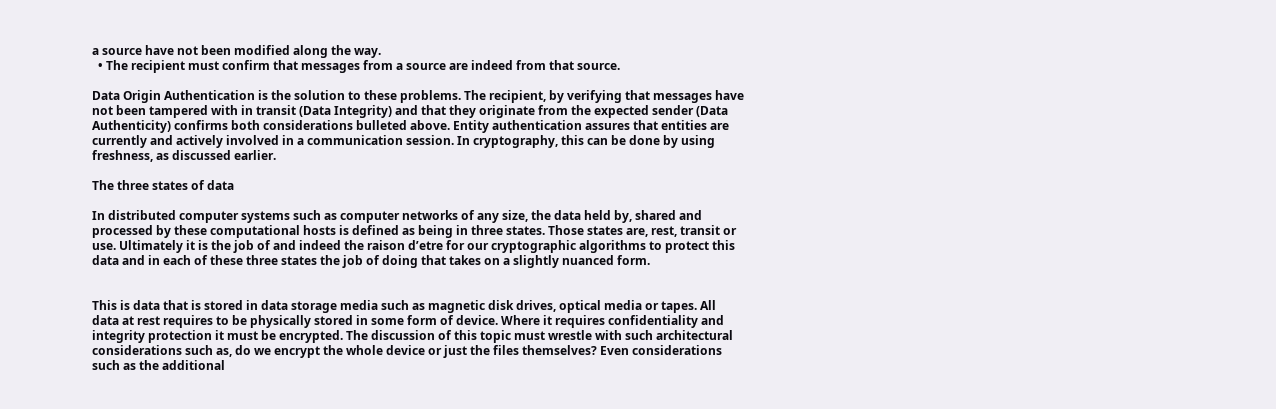a source have not been modified along the way.
  • The recipient must confirm that messages from a source are indeed from that source.

Data Origin Authentication is the solution to these problems. The recipient, by verifying that messages have not been tampered with in transit (Data Integrity) and that they originate from the expected sender (Data Authenticity) confirms both considerations bulleted above. Entity authentication assures that entities are currently and actively involved in a communication session. In cryptography, this can be done by using freshness, as discussed earlier.

The three states of data

In distributed computer systems such as computer networks of any size, the data held by, shared and processed by these computational hosts is defined as being in three states. Those states are, rest, transit or use. Ultimately it is the job of and indeed the raison d’etre for our cryptographic algorithms to protect this data and in each of these three states the job of doing that takes on a slightly nuanced form.


This is data that is stored in data storage media such as magnetic disk drives, optical media or tapes. All data at rest requires to be physically stored in some form of device. Where it requires confidentiality and integrity protection it must be encrypted. The discussion of this topic must wrestle with such architectural considerations such as, do we encrypt the whole device or just the files themselves? Even considerations such as the additional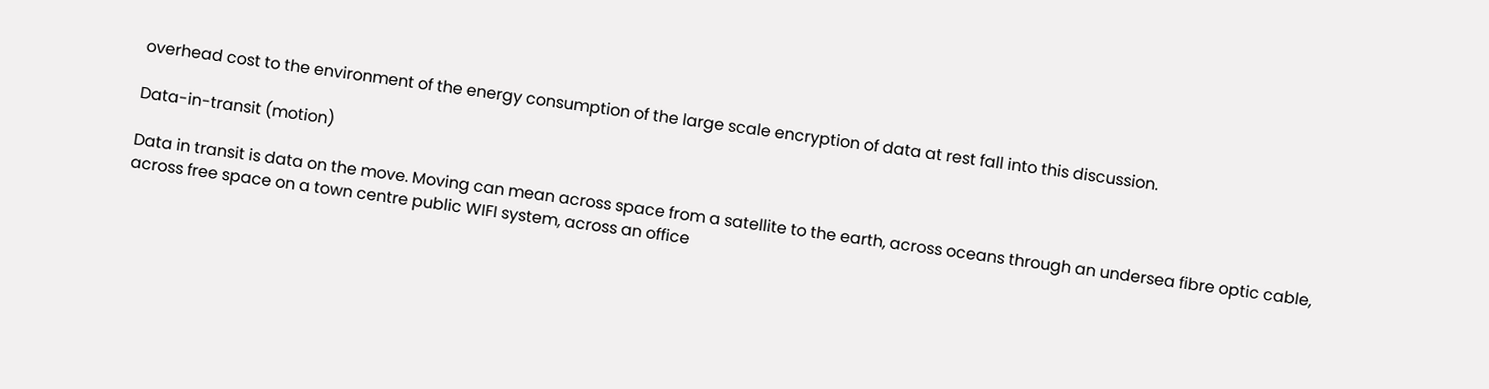overhead cost to the environment of the energy consumption of the large scale encryption of data at rest fall into this discussion.

Data-in-transit (motion)

Data in transit is data on the move. Moving can mean across space from a satellite to the earth, across oceans through an undersea fibre optic cable, across free space on a town centre public WIFI system, across an office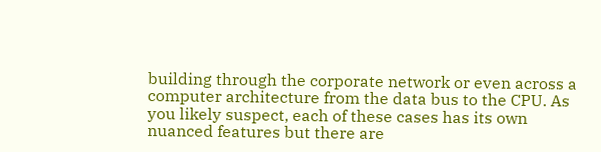building through the corporate network or even across a computer architecture from the data bus to the CPU. As you likely suspect, each of these cases has its own nuanced features but there are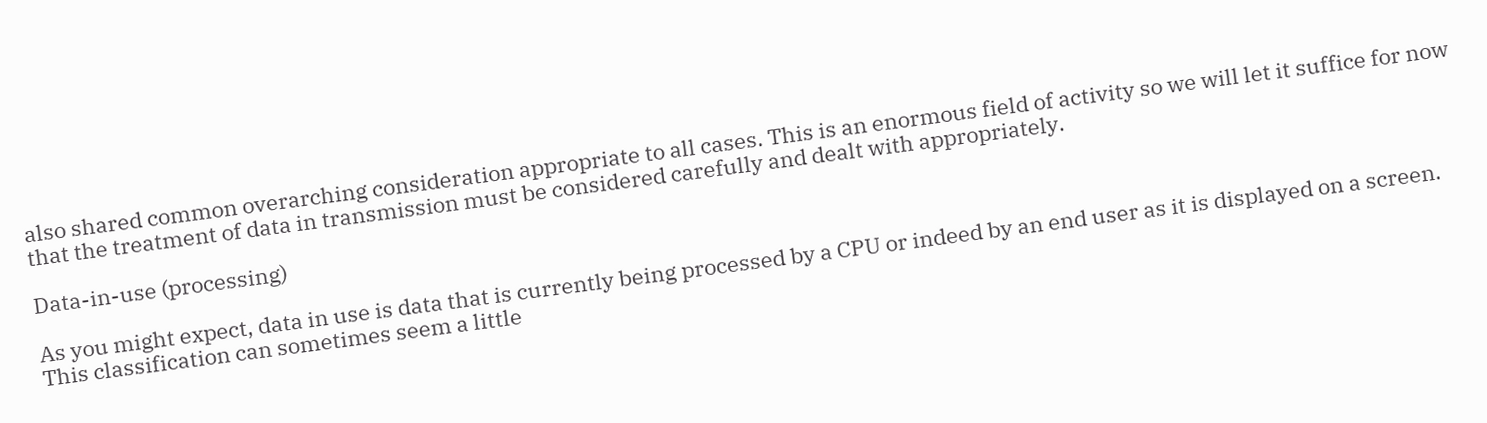also shared common overarching consideration appropriate to all cases. This is an enormous field of activity so we will let it suffice for now that the treatment of data in transmission must be considered carefully and dealt with appropriately.

Data-in-use (processing)

As you might expect, data in use is data that is currently being processed by a CPU or indeed by an end user as it is displayed on a screen. This classification can sometimes seem a little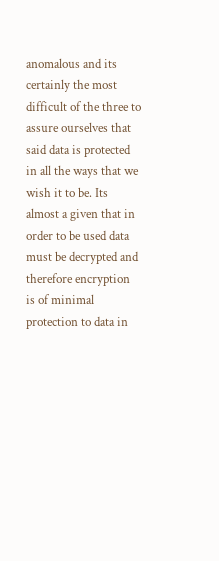anomalous and its certainly the most difficult of the three to assure ourselves that said data is protected in all the ways that we wish it to be. Its almost a given that in order to be used data must be decrypted and therefore encryption is of minimal protection to data in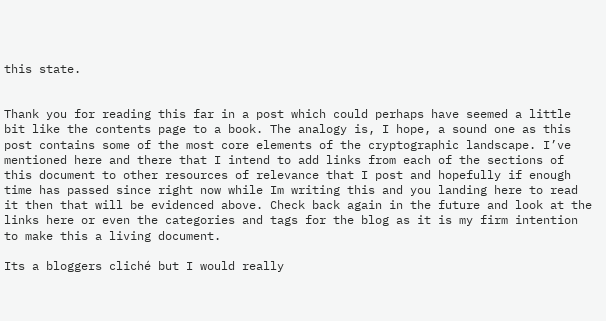this state.


Thank you for reading this far in a post which could perhaps have seemed a little bit like the contents page to a book. The analogy is, I hope, a sound one as this post contains some of the most core elements of the cryptographic landscape. I’ve mentioned here and there that I intend to add links from each of the sections of this document to other resources of relevance that I post and hopefully if enough time has passed since right now while Im writing this and you landing here to read it then that will be evidenced above. Check back again in the future and look at the links here or even the categories and tags for the blog as it is my firm intention to make this a living document.

Its a bloggers cliché but I would really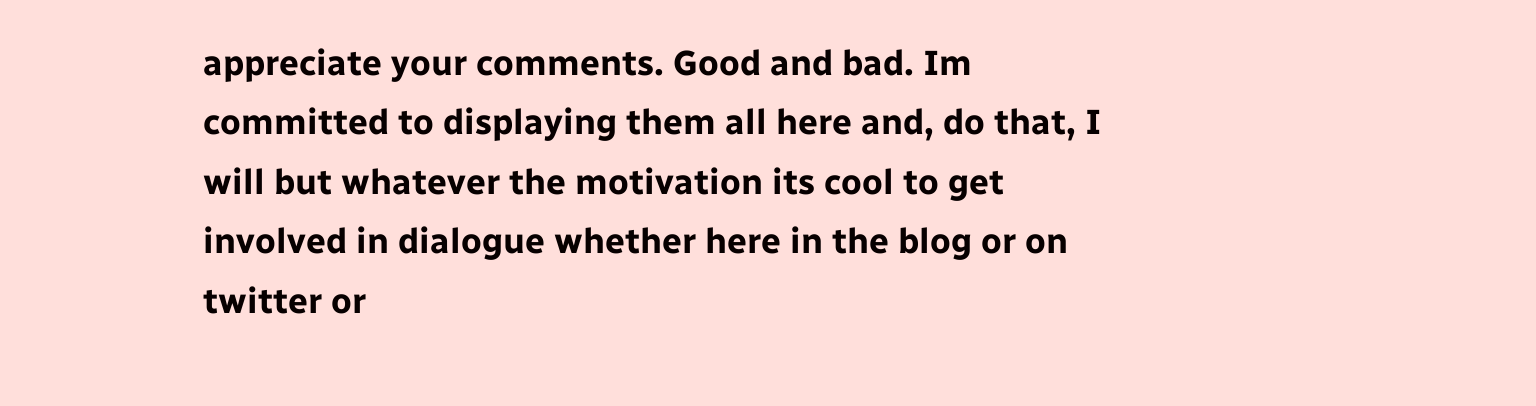appreciate your comments. Good and bad. Im committed to displaying them all here and, do that, I will but whatever the motivation its cool to get involved in dialogue whether here in the blog or on twitter or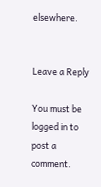elsewhere.


Leave a Reply

You must be logged in to post a comment.